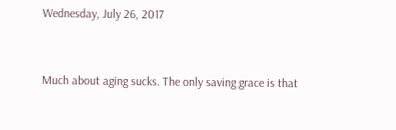Wednesday, July 26, 2017


Much about aging sucks. The only saving grace is that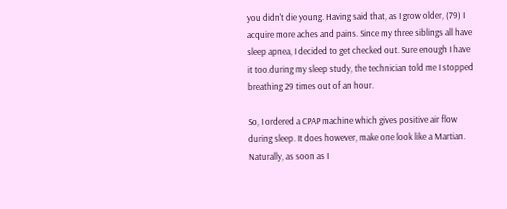you didn't die young. Having said that, as I grow older, (79) I acquire more aches and pains. Since my three siblings all have sleep apnea, I decided to get checked out. Sure enough I have it too.during my sleep study, the technician told me I stopped breathing 29 times out of an hour.

So, I ordered a CPAP machine which gives positive air flow during sleep. It does however, make one look like a Martian. Naturally, as soon as I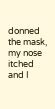donned the mask, my nose itched and I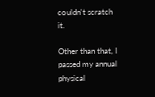couldn't scratch it.

Other than that, I passed my annual physical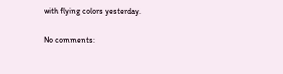with flying colors yesterday.

No comments: